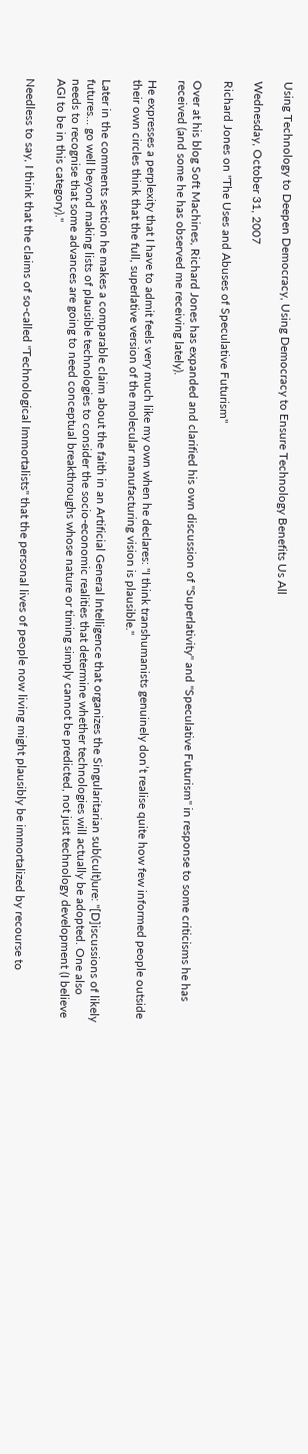Using Technology to Deepen Democracy, Using Democracy to Ensure Technology Benefits Us All

Wednesday, October 31, 2007

Richard Jones on "The Uses and Abuses of Speculative Futurism"

Over at his blog Soft Machines, Richard Jones has expanded and clarified his own discussion of "Superlativity" and "Speculative Futurism" in response to some criticisms he has received (and some he has observed me receiving lately).

He expresses a perplexity that I have to admit feels very much like my own when he declares: "I think transhumanists genuinely don’t realise quite how few informed people outside their own circles think that the full, superlative version of the molecular manufacturing vision is plausible."

Later in the comments section he makes a comparable claim about the faith in an Artificial General Intelligence that organizes the Singularitarian sub(cult)ure: "[D]iscussions of likely futures… go well beyond making lists of plausible technologies to consider the socio-economic realities that determine whether technologies will actually be adopted. One also needs to recognise that some advances are going to need conceptual breakthroughs whose nature or timing simply cannot be predicted, not just technology development (I believe AGI to be in this category)."

Needless to say, I think that the claims of so-called "Technological Immortalists" that the personal lives of people now living might plausibly be immortalized by recourse to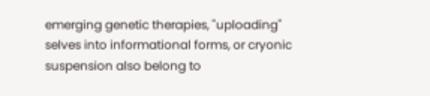emerging genetic therapies, "uploading" selves into informational forms, or cryonic suspension also belong to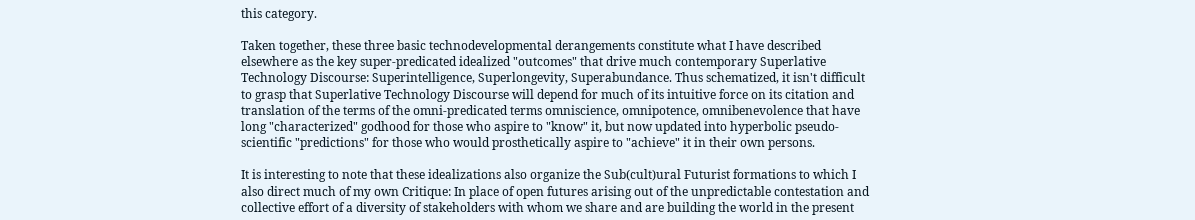this category.

Taken together, these three basic technodevelopmental derangements constitute what I have described elsewhere as the key super-predicated idealized "outcomes" that drive much contemporary Superlative Technology Discourse: Superintelligence, Superlongevity, Superabundance. Thus schematized, it isn't difficult to grasp that Superlative Technology Discourse will depend for much of its intuitive force on its citation and translation of the terms of the omni-predicated terms omniscience, omnipotence, omnibenevolence that have long "characterized" godhood for those who aspire to "know" it, but now updated into hyperbolic pseudo-scientific "predictions" for those who would prosthetically aspire to "achieve" it in their own persons.

It is interesting to note that these idealizations also organize the Sub(cult)ural Futurist formations to which I also direct much of my own Critique: In place of open futures arising out of the unpredictable contestation and collective effort of a diversity of stakeholders with whom we share and are building the world in the present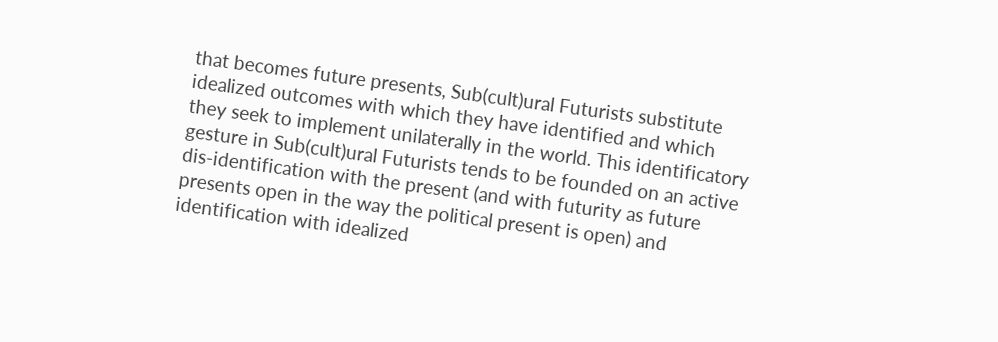that becomes future presents, Sub(cult)ural Futurists substitute idealized outcomes with which they have identified and which they seek to implement unilaterally in the world. This identificatory gesture in Sub(cult)ural Futurists tends to be founded on an active dis-identification with the present (and with futurity as future presents open in the way the political present is open) and identification with idealized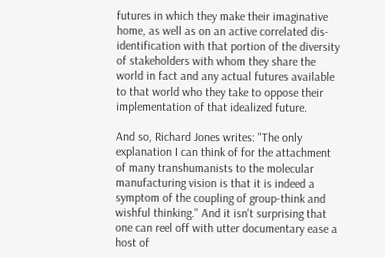futures in which they make their imaginative home, as well as on an active correlated dis-identification with that portion of the diversity of stakeholders with whom they share the world in fact and any actual futures available to that world who they take to oppose their implementation of that idealized future.

And so, Richard Jones writes: "The only explanation I can think of for the attachment of many transhumanists to the molecular manufacturing vision is that it is indeed a symptom of the coupling of group-think and wishful thinking." And it isn't surprising that one can reel off with utter documentary ease a host of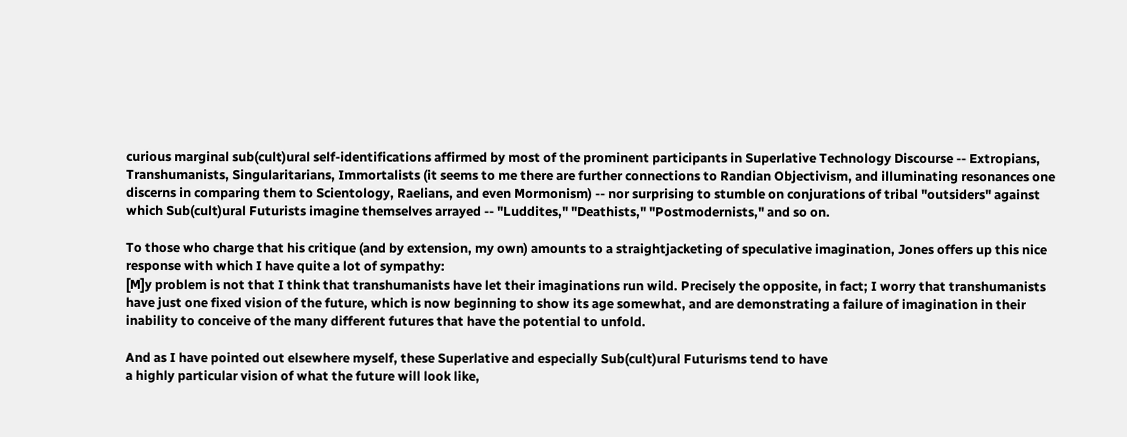curious marginal sub(cult)ural self-identifications affirmed by most of the prominent participants in Superlative Technology Discourse -- Extropians, Transhumanists, Singularitarians, Immortalists (it seems to me there are further connections to Randian Objectivism, and illuminating resonances one discerns in comparing them to Scientology, Raelians, and even Mormonism) -- nor surprising to stumble on conjurations of tribal "outsiders" against which Sub(cult)ural Futurists imagine themselves arrayed -- "Luddites," "Deathists," "Postmodernists," and so on.

To those who charge that his critique (and by extension, my own) amounts to a straightjacketing of speculative imagination, Jones offers up this nice response with which I have quite a lot of sympathy:
[M]y problem is not that I think that transhumanists have let their imaginations run wild. Precisely the opposite, in fact; I worry that transhumanists have just one fixed vision of the future, which is now beginning to show its age somewhat, and are demonstrating a failure of imagination in their inability to conceive of the many different futures that have the potential to unfold.

And as I have pointed out elsewhere myself, these Superlative and especially Sub(cult)ural Futurisms tend to have
a highly particular vision of what the future will look like,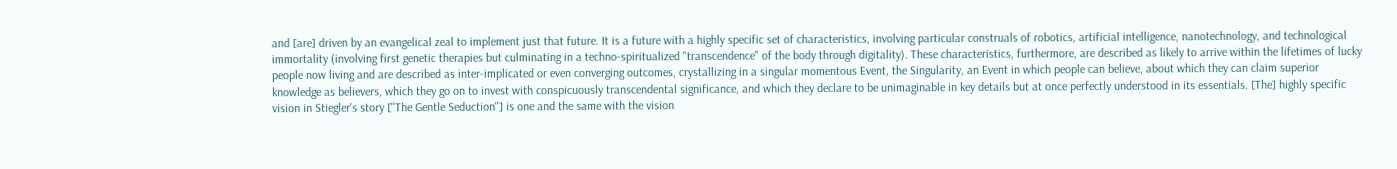and [are] driven by an evangelical zeal to implement just that future. It is a future with a highly specific set of characteristics, involving particular construals of robotics, artificial intelligence, nanotechnology, and technological immortality (involving first genetic therapies but culminating in a techno-spiritualized "transcendence" of the body through digitality). These characteristics, furthermore, are described as likely to arrive within the lifetimes of lucky people now living and are described as inter-implicated or even converging outcomes, crystallizing in a singular momentous Event, the Singularity, an Event in which people can believe, about which they can claim superior knowledge as believers, which they go on to invest with conspicuously transcendental significance, and which they declare to be unimaginable in key details but at once perfectly understood in its essentials. [The] highly specific vision in Stiegler's story ["The Gentle Seduction"] is one and the same with the vision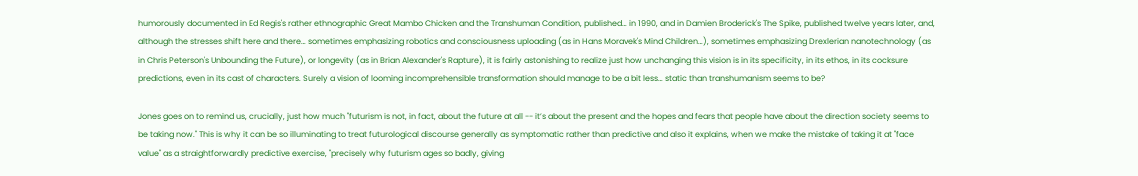humorously documented in Ed Regis's rather ethnographic Great Mambo Chicken and the Transhuman Condition, published… in 1990, and in Damien Broderick's The Spike, published twelve years later, and, although the stresses shift here and there… sometimes emphasizing robotics and consciousness uploading (as in Hans Moravek's Mind Children…), sometimes emphasizing Drexlerian nanotechnology (as in Chris Peterson's Unbounding the Future), or longevity (as in Brian Alexander's Rapture), it is fairly astonishing to realize just how unchanging this vision is in its specificity, in its ethos, in its cocksure predictions, even in its cast of characters. Surely a vision of looming incomprehensible transformation should manage to be a bit less… static than transhumanism seems to be?

Jones goes on to remind us, crucially, just how much "futurism is not, in fact, about the future at all -- it’s about the present and the hopes and fears that people have about the direction society seems to be taking now." This is why it can be so illuminating to treat futurological discourse generally as symptomatic rather than predictive and also it explains, when we make the mistake of taking it at "face value" as a straightforwardly predictive exercise, "precisely why futurism ages so badly, giving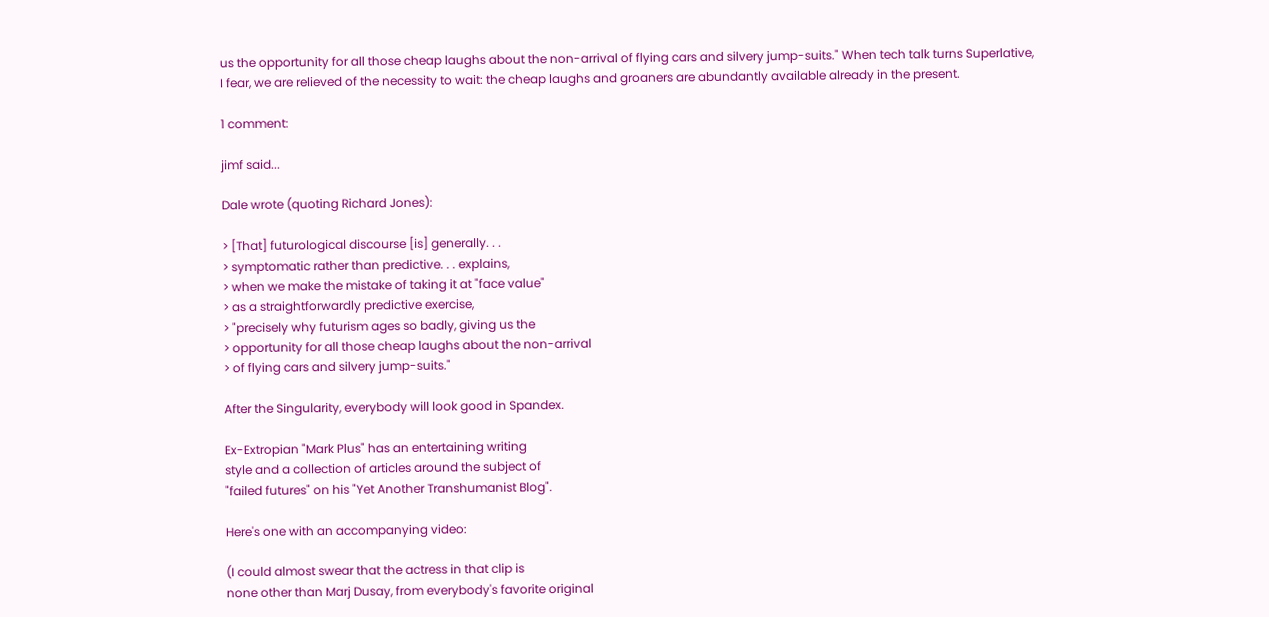us the opportunity for all those cheap laughs about the non-arrival of flying cars and silvery jump-suits." When tech talk turns Superlative, I fear, we are relieved of the necessity to wait: the cheap laughs and groaners are abundantly available already in the present.

1 comment:

jimf said...

Dale wrote (quoting Richard Jones):

> [That] futurological discourse [is] generally. . .
> symptomatic rather than predictive. . . explains,
> when we make the mistake of taking it at "face value"
> as a straightforwardly predictive exercise,
> "precisely why futurism ages so badly, giving us the
> opportunity for all those cheap laughs about the non-arrival
> of flying cars and silvery jump-suits."

After the Singularity, everybody will look good in Spandex.

Ex-Extropian "Mark Plus" has an entertaining writing
style and a collection of articles around the subject of
"failed futures" on his "Yet Another Transhumanist Blog".

Here's one with an accompanying video:

(I could almost swear that the actress in that clip is
none other than Marj Dusay, from everybody's favorite original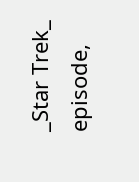_Star Trek_ episode,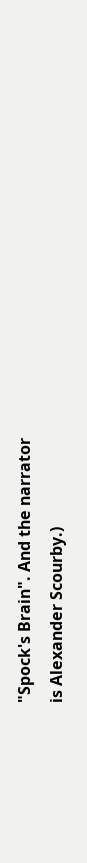"Spock's Brain". And the narrator
is Alexander Scourby.)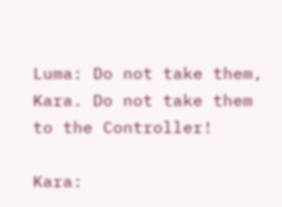Luma: Do not take them, Kara. Do not take them to the Controller!

Kara: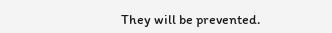They will be prevented.